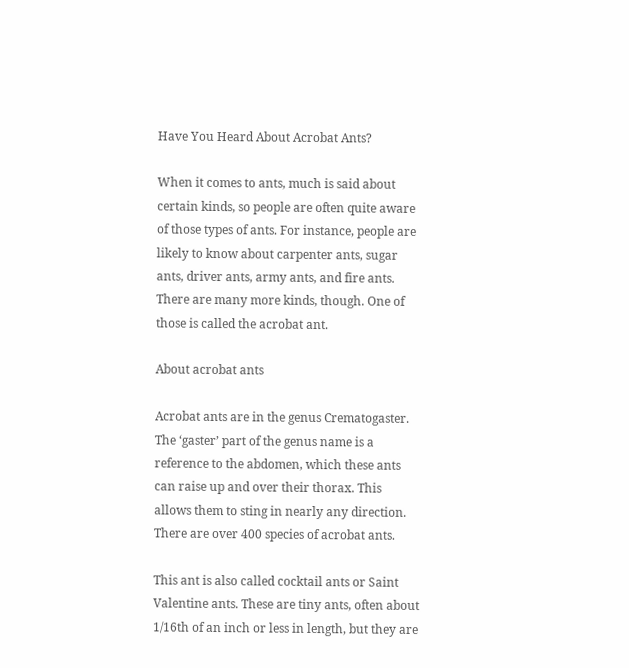Have You Heard About Acrobat Ants?

When it comes to ants, much is said about certain kinds, so people are often quite aware of those types of ants. For instance, people are likely to know about carpenter ants, sugar ants, driver ants, army ants, and fire ants. There are many more kinds, though. One of those is called the acrobat ant.

About acrobat ants

Acrobat ants are in the genus Crematogaster. The ‘gaster’ part of the genus name is a reference to the abdomen, which these ants can raise up and over their thorax. This allows them to sting in nearly any direction. There are over 400 species of acrobat ants.

This ant is also called cocktail ants or Saint Valentine ants. These are tiny ants, often about 1/16th of an inch or less in length, but they are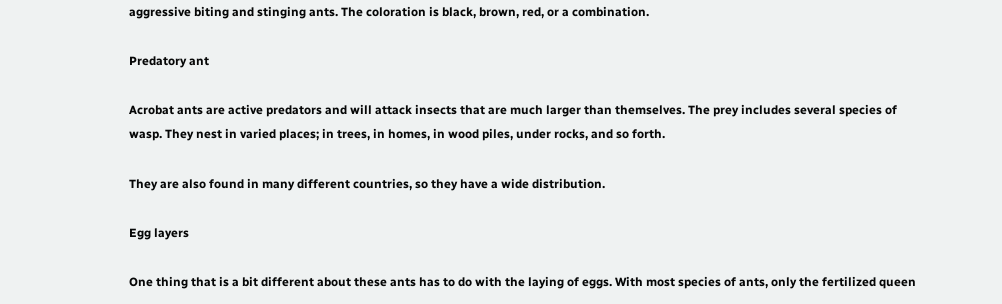aggressive biting and stinging ants. The coloration is black, brown, red, or a combination.

Predatory ant

Acrobat ants are active predators and will attack insects that are much larger than themselves. The prey includes several species of wasp. They nest in varied places; in trees, in homes, in wood piles, under rocks, and so forth.

They are also found in many different countries, so they have a wide distribution.

Egg layers

One thing that is a bit different about these ants has to do with the laying of eggs. With most species of ants, only the fertilized queen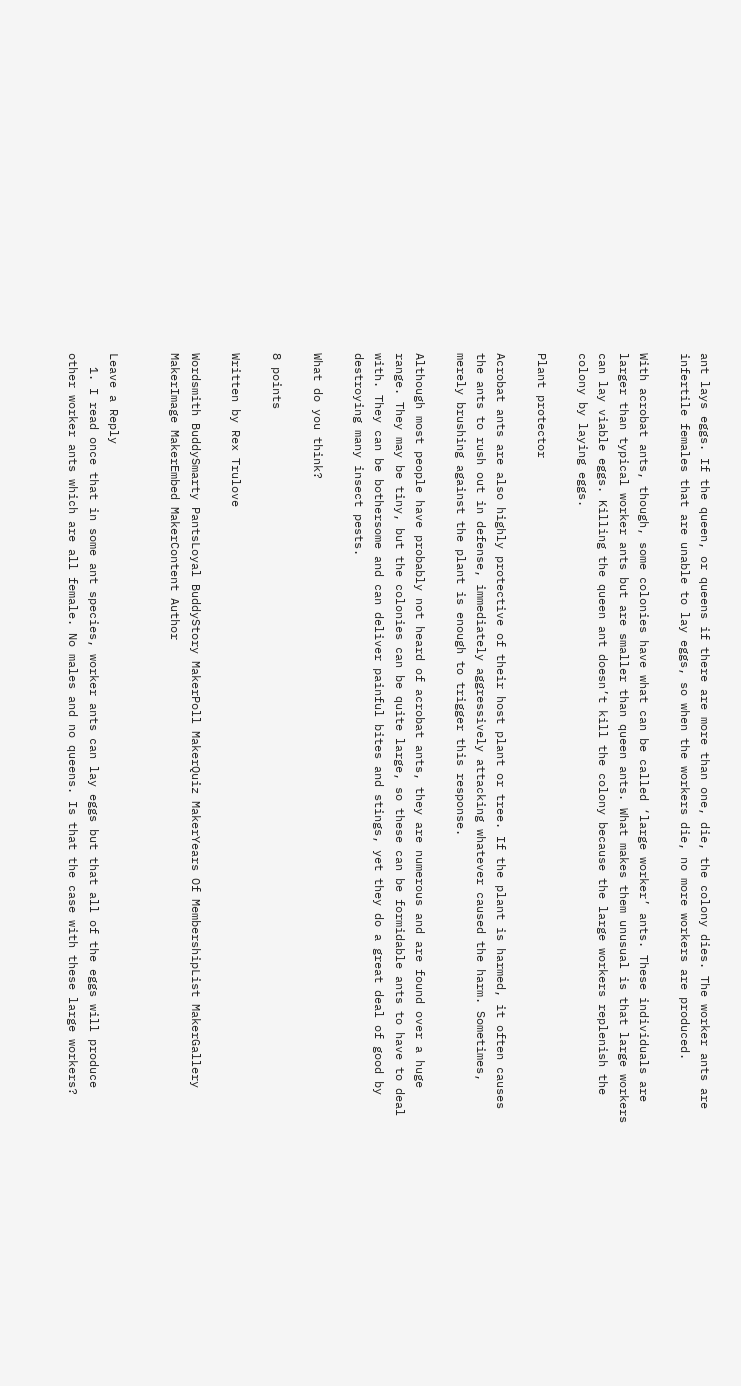ant lays eggs. If the queen, or queens if there are more than one, die, the colony dies. The worker ants are infertile females that are unable to lay eggs, so when the workers die, no more workers are produced.

With acrobat ants, though, some colonies have what can be called ‘large worker’ ants. These individuals are larger than typical worker ants but are smaller than queen ants. What makes them unusual is that large workers can lay viable eggs. Killing the queen ant doesn’t kill the colony because the large workers replenish the colony by laying eggs.

Plant protector

Acrobat ants are also highly protective of their host plant or tree. If the plant is harmed, it often causes the ants to rush out in defense, immediately aggressively attacking whatever caused the harm. Sometimes, merely brushing against the plant is enough to trigger this response.

Although most people have probably not heard of acrobat ants, they are numerous and are found over a huge range. They may be tiny, but the colonies can be quite large, so these can be formidable ants to have to deal with. They can be bothersome and can deliver painful bites and stings, yet they do a great deal of good by destroying many insect pests.

What do you think?

8 points

Written by Rex Trulove

Wordsmith BuddySmarty PantsLoyal BuddyStory MakerPoll MakerQuiz MakerYears Of MembershipList MakerGallery MakerImage MakerEmbed MakerContent Author


Leave a Reply
  1. I read once that in some ant species, worker ants can lay eggs but that all of the eggs will produce other worker ants which are all female. No males and no queens. Is that the case with these large workers?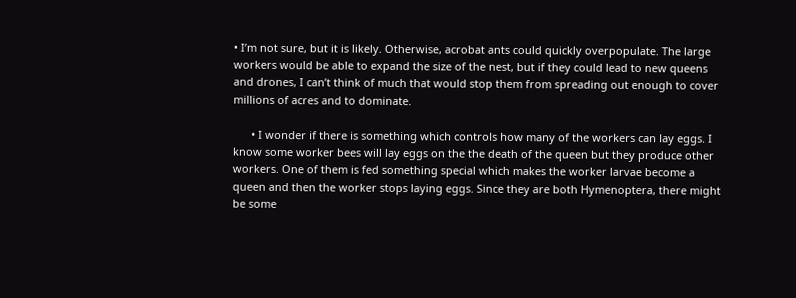• I’m not sure, but it is likely. Otherwise, acrobat ants could quickly overpopulate. The large workers would be able to expand the size of the nest, but if they could lead to new queens and drones, I can’t think of much that would stop them from spreading out enough to cover millions of acres and to dominate.

      • I wonder if there is something which controls how many of the workers can lay eggs. I know some worker bees will lay eggs on the the death of the queen but they produce other workers. One of them is fed something special which makes the worker larvae become a queen and then the worker stops laying eggs. Since they are both Hymenoptera, there might be some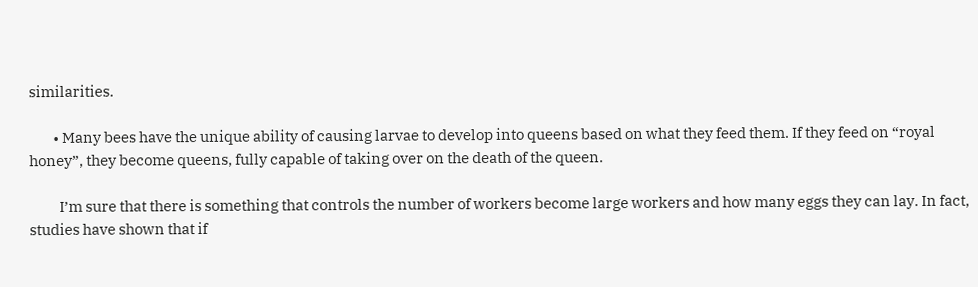similarities.

        • Many bees have the unique ability of causing larvae to develop into queens based on what they feed them. If they feed on “royal honey”, they become queens, fully capable of taking over on the death of the queen.

          I’m sure that there is something that controls the number of workers become large workers and how many eggs they can lay. In fact, studies have shown that if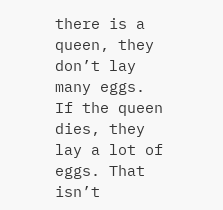there is a queen, they don’t lay many eggs. If the queen dies, they lay a lot of eggs. That isn’t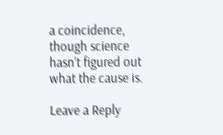a coincidence, though science hasn’t figured out what the cause is.

Leave a Reply